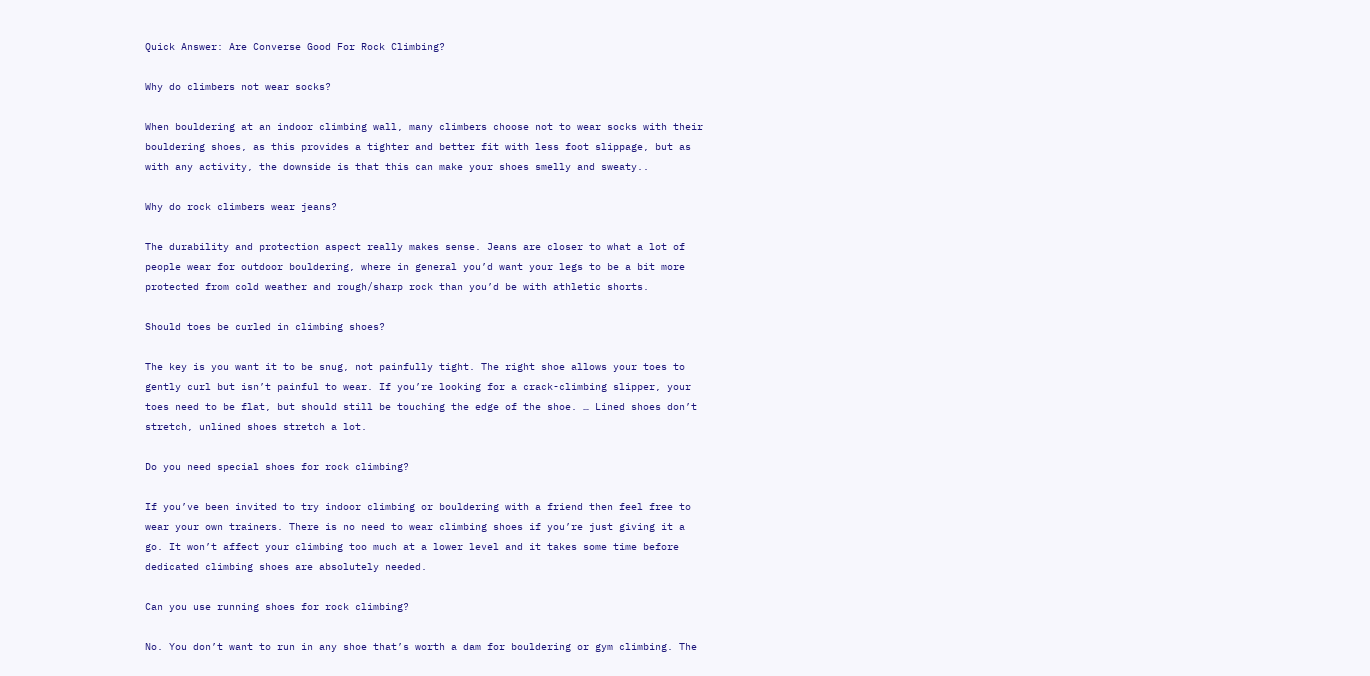Quick Answer: Are Converse Good For Rock Climbing?

Why do climbers not wear socks?

When bouldering at an indoor climbing wall, many climbers choose not to wear socks with their bouldering shoes, as this provides a tighter and better fit with less foot slippage, but as with any activity, the downside is that this can make your shoes smelly and sweaty..

Why do rock climbers wear jeans?

The durability and protection aspect really makes sense. Jeans are closer to what a lot of people wear for outdoor bouldering, where in general you’d want your legs to be a bit more protected from cold weather and rough/sharp rock than you’d be with athletic shorts.

Should toes be curled in climbing shoes?

The key is you want it to be snug, not painfully tight. The right shoe allows your toes to gently curl but isn’t painful to wear. If you’re looking for a crack-climbing slipper, your toes need to be flat, but should still be touching the edge of the shoe. … Lined shoes don’t stretch, unlined shoes stretch a lot.

Do you need special shoes for rock climbing?

If you’ve been invited to try indoor climbing or bouldering with a friend then feel free to wear your own trainers. There is no need to wear climbing shoes if you’re just giving it a go. It won’t affect your climbing too much at a lower level and it takes some time before dedicated climbing shoes are absolutely needed.

Can you use running shoes for rock climbing?

No. You don’t want to run in any shoe that’s worth a dam for bouldering or gym climbing. The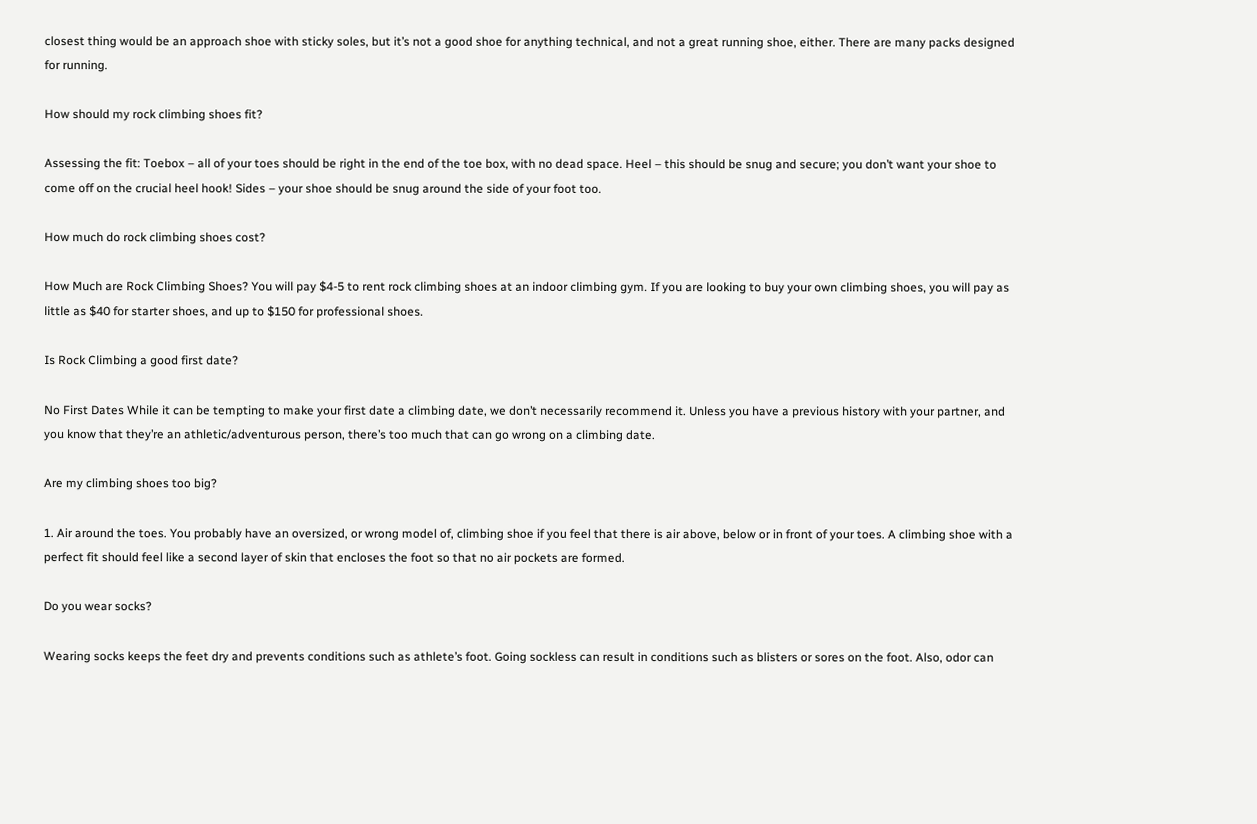closest thing would be an approach shoe with sticky soles, but it’s not a good shoe for anything technical, and not a great running shoe, either. There are many packs designed for running.

How should my rock climbing shoes fit?

Assessing the fit: Toebox – all of your toes should be right in the end of the toe box, with no dead space. Heel – this should be snug and secure; you don’t want your shoe to come off on the crucial heel hook! Sides – your shoe should be snug around the side of your foot too.

How much do rock climbing shoes cost?

How Much are Rock Climbing Shoes? You will pay $4-5 to rent rock climbing shoes at an indoor climbing gym. If you are looking to buy your own climbing shoes, you will pay as little as $40 for starter shoes, and up to $150 for professional shoes.

Is Rock Climbing a good first date?

No First Dates While it can be tempting to make your first date a climbing date, we don’t necessarily recommend it. Unless you have a previous history with your partner, and you know that they’re an athletic/adventurous person, there’s too much that can go wrong on a climbing date.

Are my climbing shoes too big?

1. Air around the toes. You probably have an oversized, or wrong model of, climbing shoe if you feel that there is air above, below or in front of your toes. A climbing shoe with a perfect fit should feel like a second layer of skin that encloses the foot so that no air pockets are formed.

Do you wear socks?

Wearing socks keeps the feet dry and prevents conditions such as athlete’s foot. Going sockless can result in conditions such as blisters or sores on the foot. Also, odor can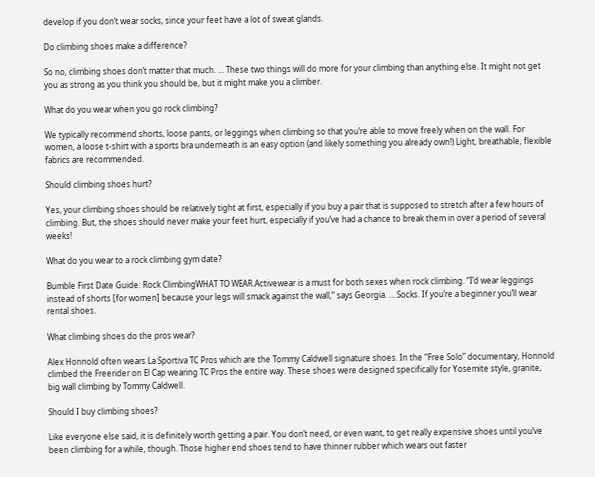develop if you don’t wear socks, since your feet have a lot of sweat glands.

Do climbing shoes make a difference?

So no, climbing shoes don’t matter that much. … These two things will do more for your climbing than anything else. It might not get you as strong as you think you should be, but it might make you a climber.

What do you wear when you go rock climbing?

We typically recommend shorts, loose pants, or leggings when climbing so that you’re able to move freely when on the wall. For women, a loose t-shirt with a sports bra underneath is an easy option (and likely something you already own!) Light, breathable, flexible fabrics are recommended.

Should climbing shoes hurt?

Yes, your climbing shoes should be relatively tight at first, especially if you buy a pair that is supposed to stretch after a few hours of climbing. But, the shoes should never make your feet hurt, especially if you’ve had a chance to break them in over a period of several weeks!

What do you wear to a rock climbing gym date?

Bumble First Date Guide: Rock ClimbingWHAT TO WEAR.Activewear is a must for both sexes when rock climbing. “I’d wear leggings instead of shorts [for women] because your legs will smack against the wall,” says Georgia. … Socks. If you’re a beginner you’ll wear rental shoes.

What climbing shoes do the pros wear?

Alex Honnold often wears La Sportiva TC Pros which are the Tommy Caldwell signature shoes. In the “Free Solo” documentary, Honnold climbed the Freerider on El Cap wearing TC Pros the entire way. These shoes were designed specifically for Yosemite style, granite, big wall climbing by Tommy Caldwell.

Should I buy climbing shoes?

Like everyone else said, it is definitely worth getting a pair. You don’t need, or even want, to get really expensive shoes until you’ve been climbing for a while, though. Those higher end shoes tend to have thinner rubber which wears out faster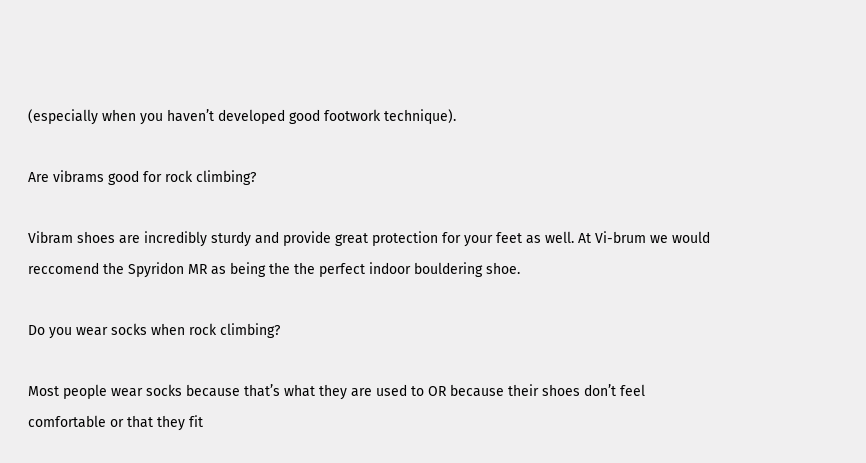(especially when you haven’t developed good footwork technique).

Are vibrams good for rock climbing?

Vibram shoes are incredibly sturdy and provide great protection for your feet as well. At Vi-brum we would reccomend the Spyridon MR as being the the perfect indoor bouldering shoe.

Do you wear socks when rock climbing?

Most people wear socks because that’s what they are used to OR because their shoes don’t feel comfortable or that they fit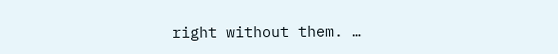right without them. …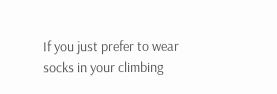If you just prefer to wear socks in your climbing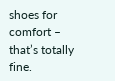shoes for comfort – that’s totally fine.